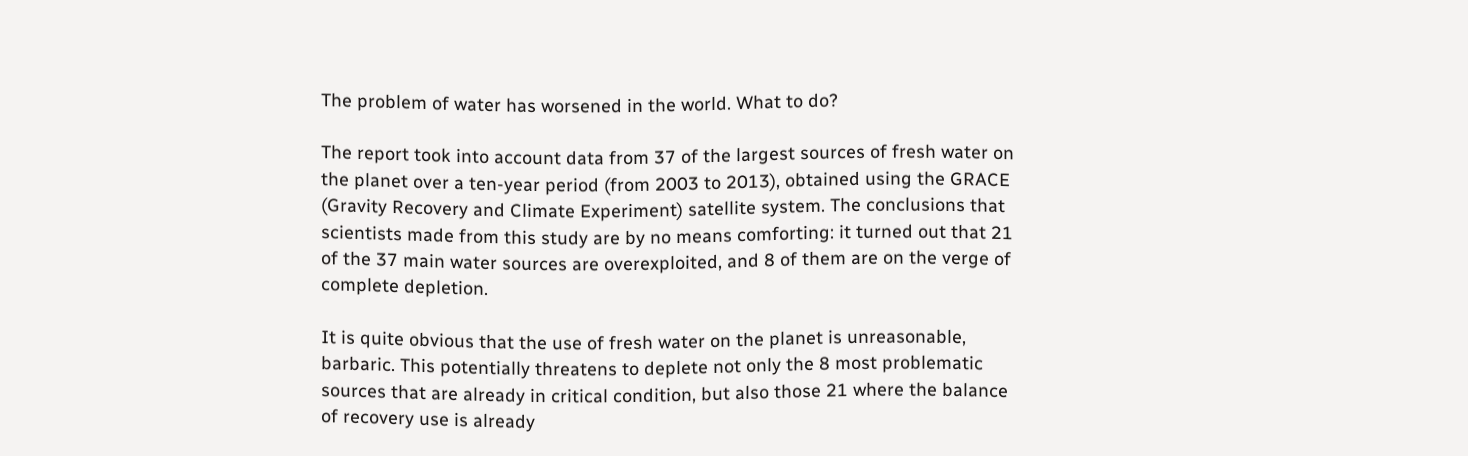The problem of water has worsened in the world. What to do?

The report took into account data from 37 of the largest sources of fresh water on the planet over a ten-year period (from 2003 to 2013), obtained using the GRACE (Gravity Recovery and Climate Experiment) satellite system. The conclusions that scientists made from this study are by no means comforting: it turned out that 21 of the 37 main water sources are overexploited, and 8 of them are on the verge of complete depletion.

It is quite obvious that the use of fresh water on the planet is unreasonable, barbaric. This potentially threatens to deplete not only the 8 most problematic sources that are already in critical condition, but also those 21 where the balance of recovery use is already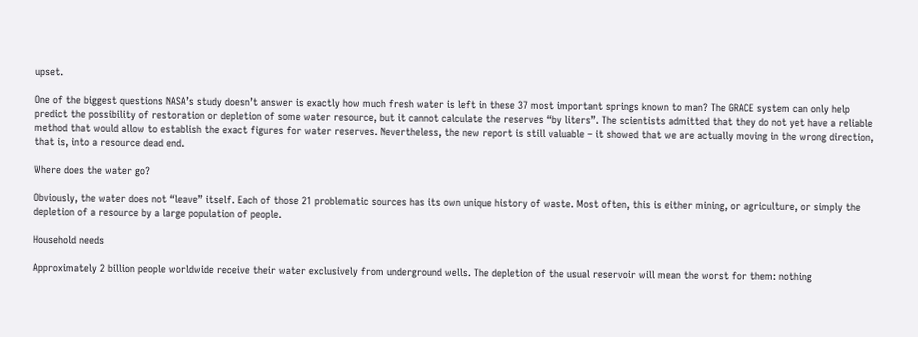upset.

One of the biggest questions NASA’s study doesn’t answer is exactly how much fresh water is left in these 37 most important springs known to man? The GRACE system can only help predict the possibility of restoration or depletion of some water resource, but it cannot calculate the reserves “by liters”. The scientists admitted that they do not yet have a reliable method that would allow to establish the exact figures for water reserves. Nevertheless, the new report is still valuable – it showed that we are actually moving in the wrong direction, that is, into a resource dead end.

Where does the water go?

Obviously, the water does not “leave” itself. Each of those 21 problematic sources has its own unique history of waste. Most often, this is either mining, or agriculture, or simply the depletion of a resource by a large population of people.

Household needs

Approximately 2 billion people worldwide receive their water exclusively from underground wells. The depletion of the usual reservoir will mean the worst for them: nothing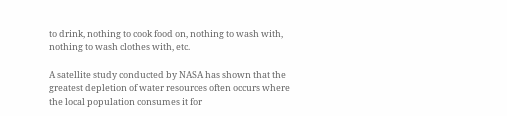to drink, nothing to cook food on, nothing to wash with, nothing to wash clothes with, etc.

A satellite study conducted by NASA has shown that the greatest depletion of water resources often occurs where the local population consumes it for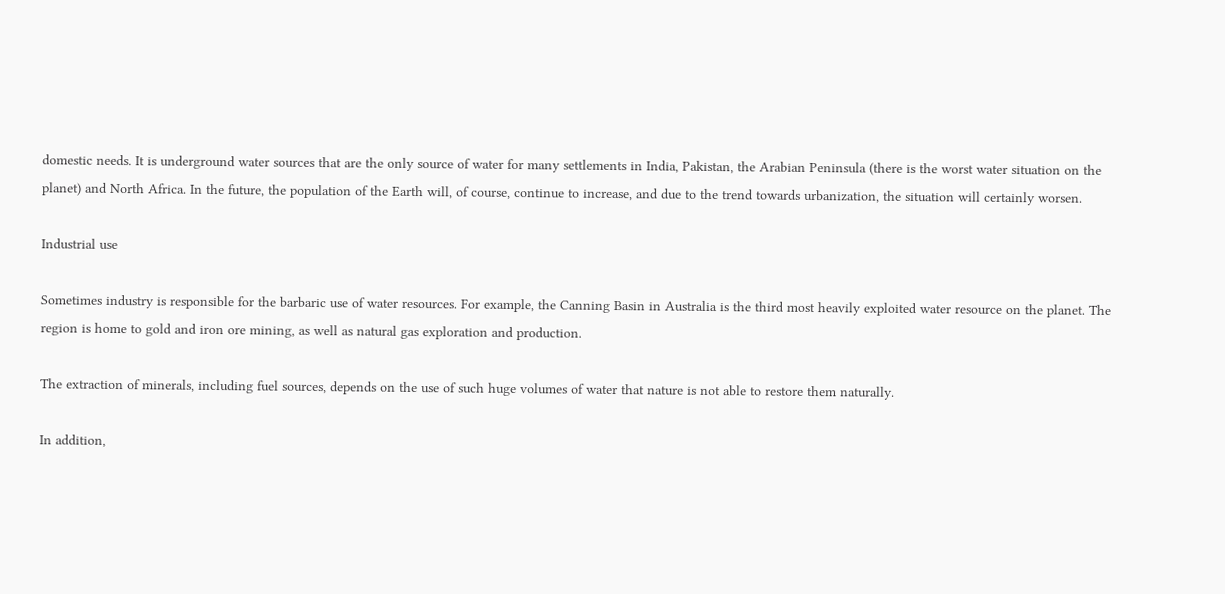domestic needs. It is underground water sources that are the only source of water for many settlements in India, Pakistan, the Arabian Peninsula (there is the worst water situation on the planet) and North Africa. In the future, the population of the Earth will, of course, continue to increase, and due to the trend towards urbanization, the situation will certainly worsen.

Industrial use

Sometimes industry is responsible for the barbaric use of water resources. For example, the Canning Basin in Australia is the third most heavily exploited water resource on the planet. The region is home to gold and iron ore mining, as well as natural gas exploration and production.

The extraction of minerals, including fuel sources, depends on the use of such huge volumes of water that nature is not able to restore them naturally.

In addition,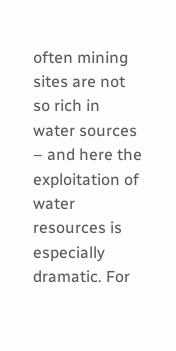often mining sites are not so rich in water sources – and here the exploitation of water resources is especially dramatic. For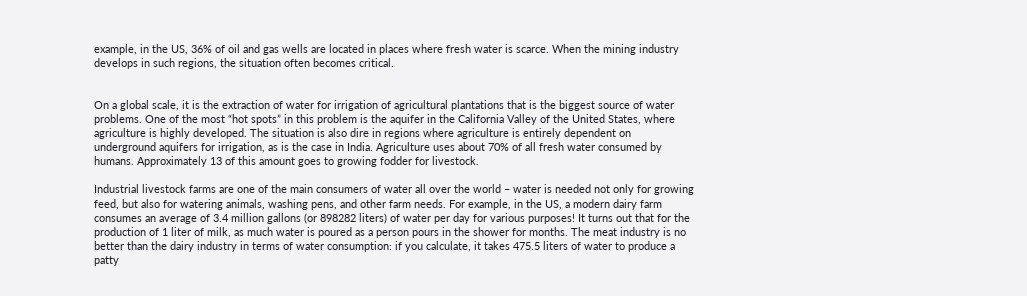example, in the US, 36% of oil and gas wells are located in places where fresh water is scarce. When the mining industry develops in such regions, the situation often becomes critical.


On a global scale, it is the extraction of water for irrigation of agricultural plantations that is the biggest source of water problems. One of the most “hot spots” in this problem is the aquifer in the California Valley of the United States, where agriculture is highly developed. The situation is also dire in regions where agriculture is entirely dependent on underground aquifers for irrigation, as is the case in India. Agriculture uses about 70% of all fresh water consumed by humans. Approximately 13 of this amount goes to growing fodder for livestock.

Industrial livestock farms are one of the main consumers of water all over the world – water is needed not only for growing feed, but also for watering animals, washing pens, and other farm needs. For example, in the US, a modern dairy farm consumes an average of 3.4 million gallons (or 898282 liters) of water per day for various purposes! It turns out that for the production of 1 liter of milk, as much water is poured as a person pours in the shower for months. The meat industry is no better than the dairy industry in terms of water consumption: if you calculate, it takes 475.5 liters of water to produce a patty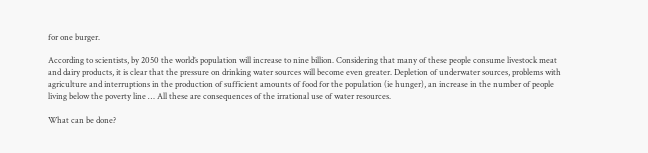for one burger.

According to scientists, by 2050 the world’s population will increase to nine billion. Considering that many of these people consume livestock meat and dairy products, it is clear that the pressure on drinking water sources will become even greater. Depletion of underwater sources, problems with agriculture and interruptions in the production of sufficient amounts of food for the population (ie hunger), an increase in the number of people living below the poverty line … All these are consequences of the irrational use of water resources.

What can be done?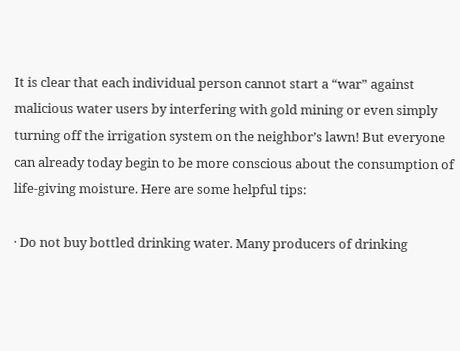It is clear that each individual person cannot start a “war” against malicious water users by interfering with gold mining or even simply turning off the irrigation system on the neighbor’s lawn! But everyone can already today begin to be more conscious about the consumption of life-giving moisture. Here are some helpful tips:

· Do not buy bottled drinking water. Many producers of drinking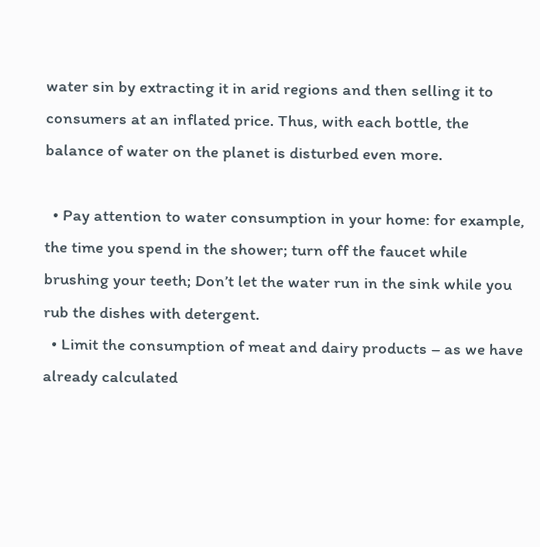water sin by extracting it in arid regions and then selling it to consumers at an inflated price. Thus, with each bottle, the balance of water on the planet is disturbed even more.

  • Pay attention to water consumption in your home: for example, the time you spend in the shower; turn off the faucet while brushing your teeth; Don’t let the water run in the sink while you rub the dishes with detergent.
  • Limit the consumption of meat and dairy products – as we have already calculated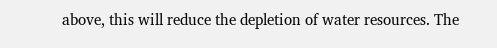above, this will reduce the depletion of water resources. The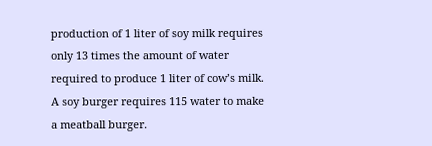production of 1 liter of soy milk requires only 13 times the amount of water required to produce 1 liter of cow’s milk. A soy burger requires 115 water to make a meatball burger.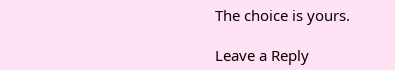The choice is yours.

Leave a Reply